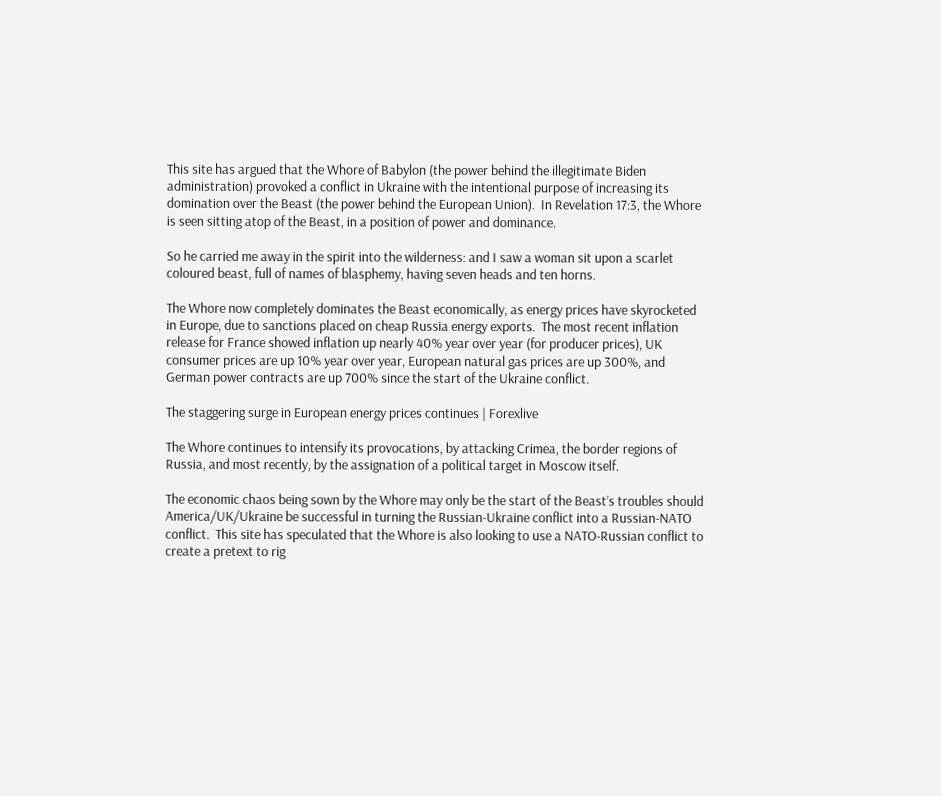This site has argued that the Whore of Babylon (the power behind the illegitimate Biden administration) provoked a conflict in Ukraine with the intentional purpose of increasing its domination over the Beast (the power behind the European Union).  In Revelation 17:3, the Whore is seen sitting atop of the Beast, in a position of power and dominance.

So he carried me away in the spirit into the wilderness: and I saw a woman sit upon a scarlet coloured beast, full of names of blasphemy, having seven heads and ten horns.

The Whore now completely dominates the Beast economically, as energy prices have skyrocketed in Europe, due to sanctions placed on cheap Russia energy exports.  The most recent inflation release for France showed inflation up nearly 40% year over year (for producer prices), UK consumer prices are up 10% year over year, European natural gas prices are up 300%, and German power contracts are up 700% since the start of the Ukraine conflict.

The staggering surge in European energy prices continues | Forexlive

The Whore continues to intensify its provocations, by attacking Crimea, the border regions of Russia, and most recently, by the assignation of a political target in Moscow itself.

The economic chaos being sown by the Whore may only be the start of the Beast’s troubles should America/UK/Ukraine be successful in turning the Russian-Ukraine conflict into a Russian-NATO conflict.  This site has speculated that the Whore is also looking to use a NATO-Russian conflict to create a pretext to rig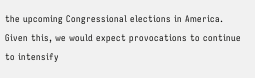the upcoming Congressional elections in America.  Given this, we would expect provocations to continue to intensify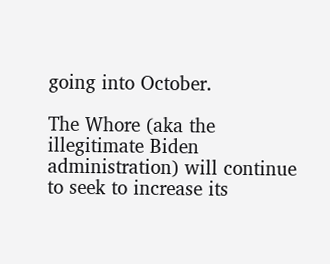going into October.

The Whore (aka the illegitimate Biden administration) will continue to seek to increase its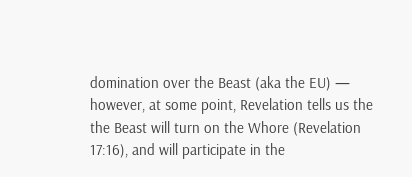domination over the Beast (aka the EU) — however, at some point, Revelation tells us the the Beast will turn on the Whore (Revelation 17:16), and will participate in the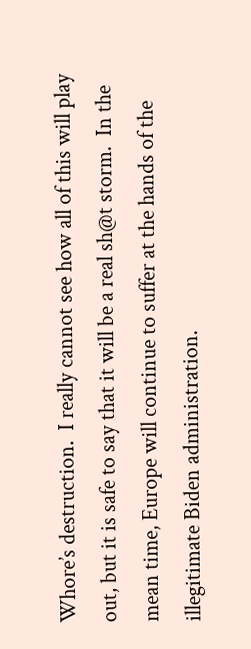Whore’s destruction.  I really cannot see how all of this will play out, but it is safe to say that it will be a real sh@t storm.  In the mean time, Europe will continue to suffer at the hands of the illegitimate Biden administration.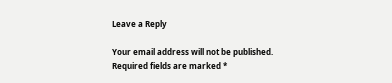Leave a Reply

Your email address will not be published. Required fields are marked *